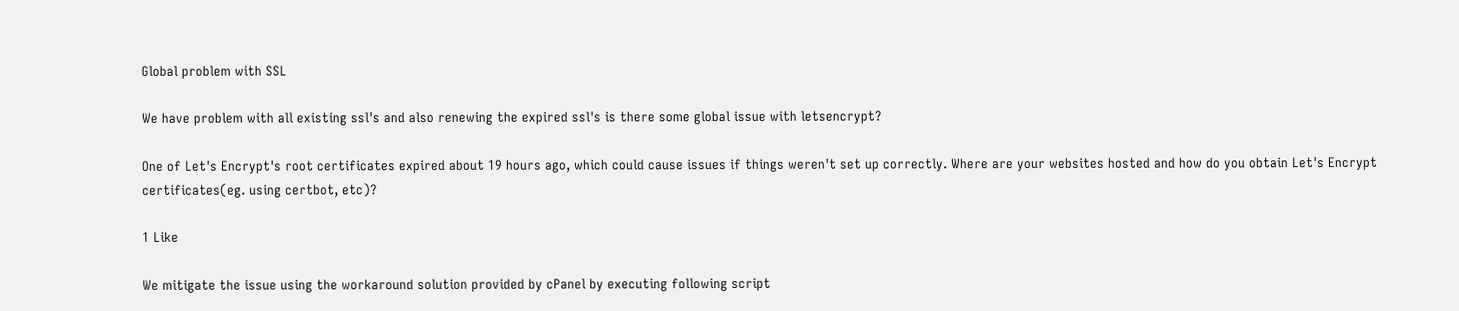Global problem with SSL

We have problem with all existing ssl's and also renewing the expired ssl's is there some global issue with letsencrypt?

One of Let's Encrypt's root certificates expired about 19 hours ago, which could cause issues if things weren't set up correctly. Where are your websites hosted and how do you obtain Let's Encrypt certificates(eg. using certbot, etc)?

1 Like

We mitigate the issue using the workaround solution provided by cPanel by executing following script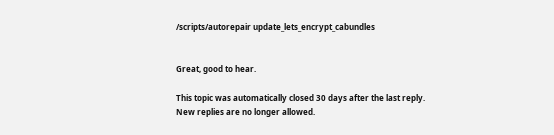/scripts/autorepair update_lets_encrypt_cabundles


Great, good to hear.

This topic was automatically closed 30 days after the last reply. New replies are no longer allowed.